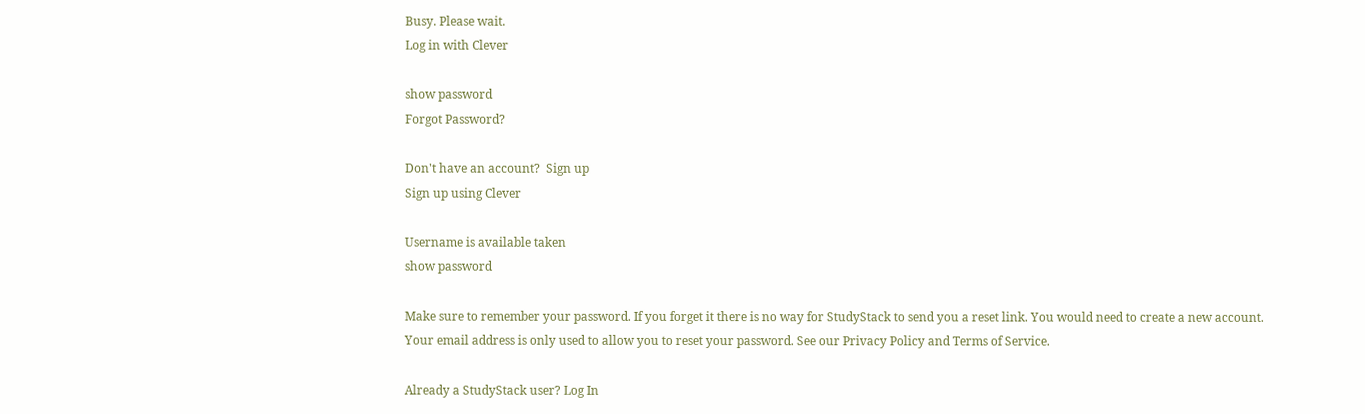Busy. Please wait.
Log in with Clever

show password
Forgot Password?

Don't have an account?  Sign up
Sign up using Clever

Username is available taken
show password

Make sure to remember your password. If you forget it there is no way for StudyStack to send you a reset link. You would need to create a new account.
Your email address is only used to allow you to reset your password. See our Privacy Policy and Terms of Service.

Already a StudyStack user? Log In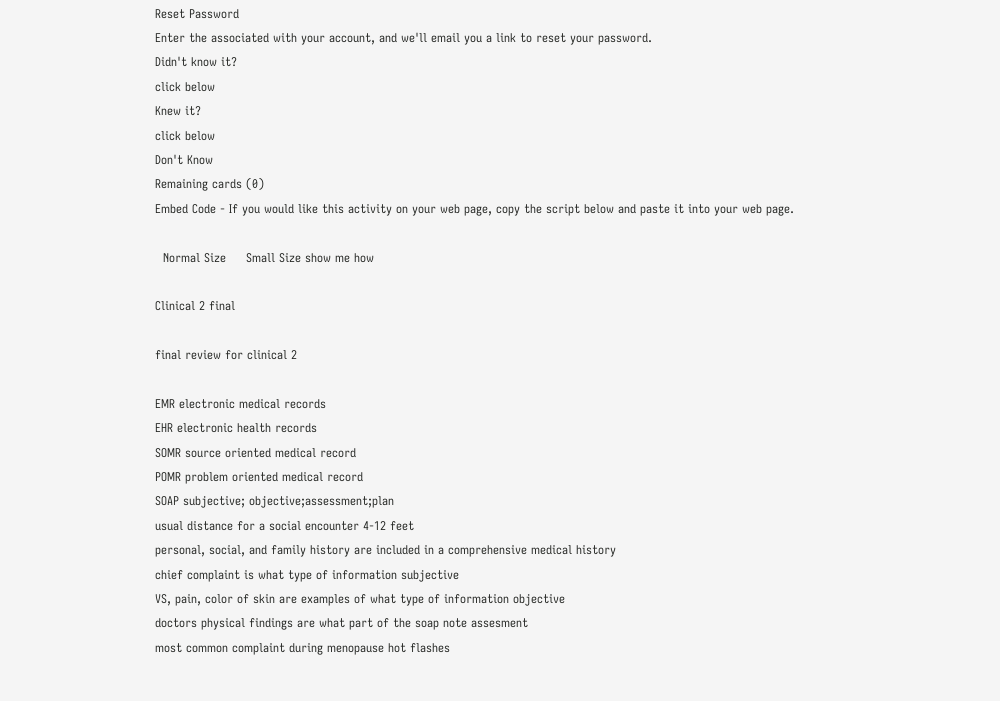Reset Password
Enter the associated with your account, and we'll email you a link to reset your password.
Didn't know it?
click below
Knew it?
click below
Don't Know
Remaining cards (0)
Embed Code - If you would like this activity on your web page, copy the script below and paste it into your web page.

  Normal Size     Small Size show me how

Clinical 2 final

final review for clinical 2

EMR electronic medical records
EHR electronic health records
SOMR source oriented medical record
POMR problem oriented medical record
SOAP subjective; objective;assessment;plan
usual distance for a social encounter 4-12 feet
personal, social, and family history are included in a comprehensive medical history
chief complaint is what type of information subjective
VS, pain, color of skin are examples of what type of information objective
doctors physical findings are what part of the soap note assesment
most common complaint during menopause hot flashes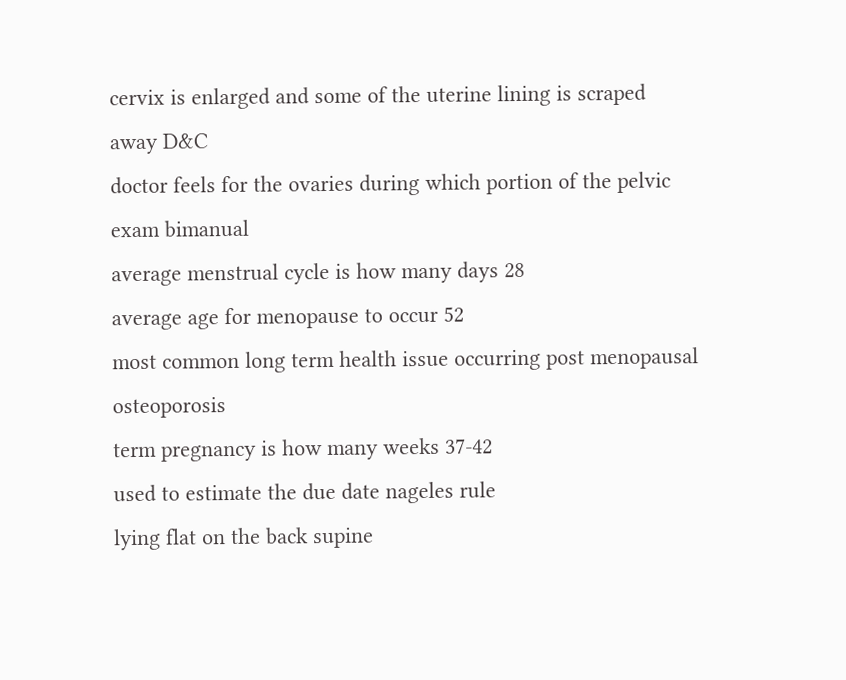cervix is enlarged and some of the uterine lining is scraped away D&C
doctor feels for the ovaries during which portion of the pelvic exam bimanual
average menstrual cycle is how many days 28
average age for menopause to occur 52
most common long term health issue occurring post menopausal osteoporosis
term pregnancy is how many weeks 37-42
used to estimate the due date nageles rule
lying flat on the back supine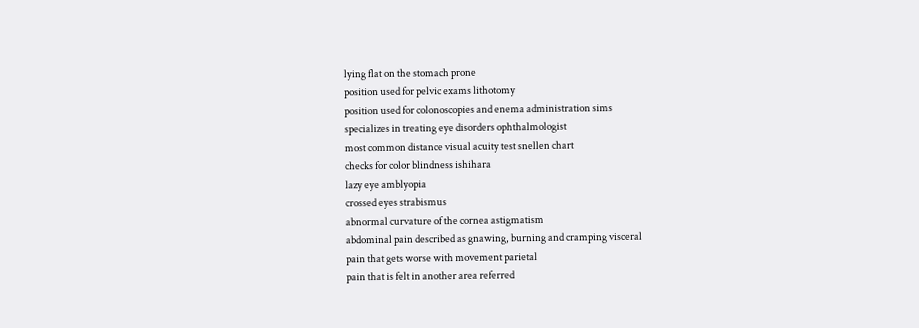lying flat on the stomach prone
position used for pelvic exams lithotomy
position used for colonoscopies and enema administration sims
specializes in treating eye disorders ophthalmologist
most common distance visual acuity test snellen chart
checks for color blindness ishihara
lazy eye amblyopia
crossed eyes strabismus
abnormal curvature of the cornea astigmatism
abdominal pain described as gnawing, burning and cramping visceral
pain that gets worse with movement parietal
pain that is felt in another area referred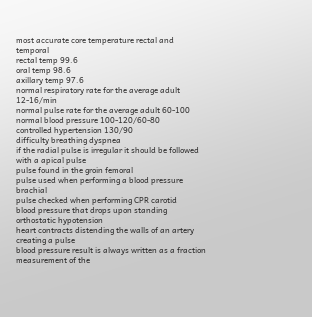most accurate core temperature rectal and temporal
rectal temp 99.6
oral temp 98.6
axillary temp 97.6
normal respiratory rate for the average adult 12-16/min
normal pulse rate for the average adult 60-100
normal blood pressure 100-120/60-80
controlled hypertension 130/90
difficulty breathing dyspnea
if the radial pulse is irregular it should be followed with a apical pulse
pulse found in the groin femoral
pulse used when performing a blood pressure brachial
pulse checked when performing CPR carotid
blood pressure that drops upon standing orthostatic hypotension
heart contracts distending the walls of an artery creating a pulse
blood pressure result is always written as a fraction
measurement of the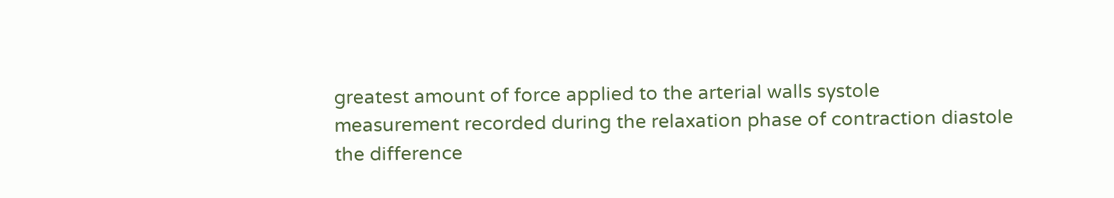greatest amount of force applied to the arterial walls systole
measurement recorded during the relaxation phase of contraction diastole
the difference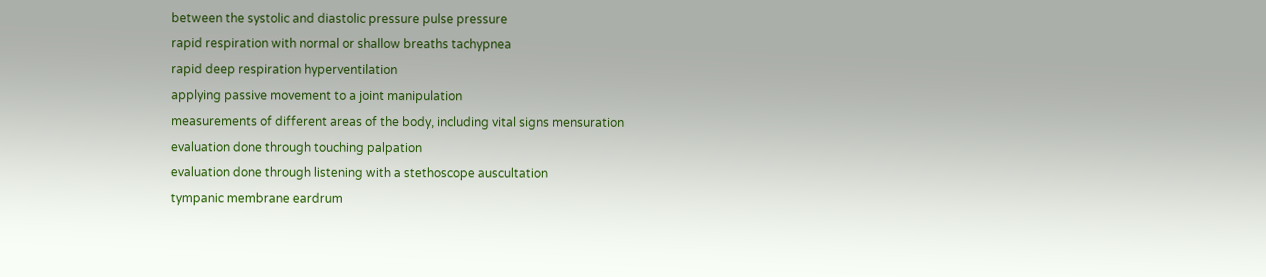between the systolic and diastolic pressure pulse pressure
rapid respiration with normal or shallow breaths tachypnea
rapid deep respiration hyperventilation
applying passive movement to a joint manipulation
measurements of different areas of the body, including vital signs mensuration
evaluation done through touching palpation
evaluation done through listening with a stethoscope auscultation
tympanic membrane eardrum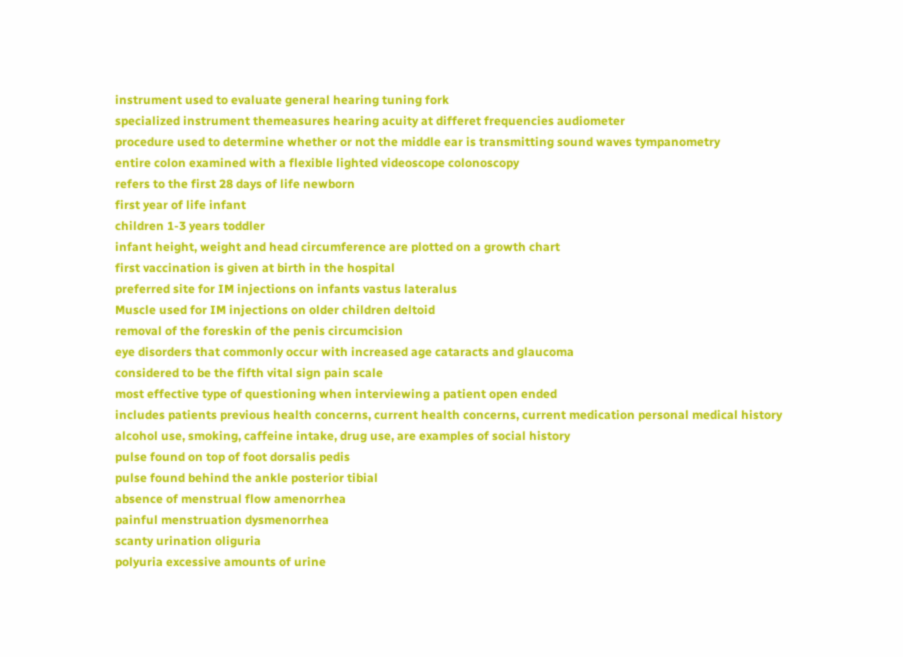instrument used to evaluate general hearing tuning fork
specialized instrument themeasures hearing acuity at differet frequencies audiometer
procedure used to determine whether or not the middle ear is transmitting sound waves tympanometry
entire colon examined with a flexible lighted videoscope colonoscopy
refers to the first 28 days of life newborn
first year of life infant
children 1-3 years toddler
infant height, weight and head circumference are plotted on a growth chart
first vaccination is given at birth in the hospital
preferred site for IM injections on infants vastus lateralus
Muscle used for IM injections on older children deltoid
removal of the foreskin of the penis circumcision
eye disorders that commonly occur with increased age cataracts and glaucoma
considered to be the fifth vital sign pain scale
most effective type of questioning when interviewing a patient open ended
includes patients previous health concerns, current health concerns, current medication personal medical history
alcohol use, smoking, caffeine intake, drug use, are examples of social history
pulse found on top of foot dorsalis pedis
pulse found behind the ankle posterior tibial
absence of menstrual flow amenorrhea
painful menstruation dysmenorrhea
scanty urination oliguria
polyuria excessive amounts of urine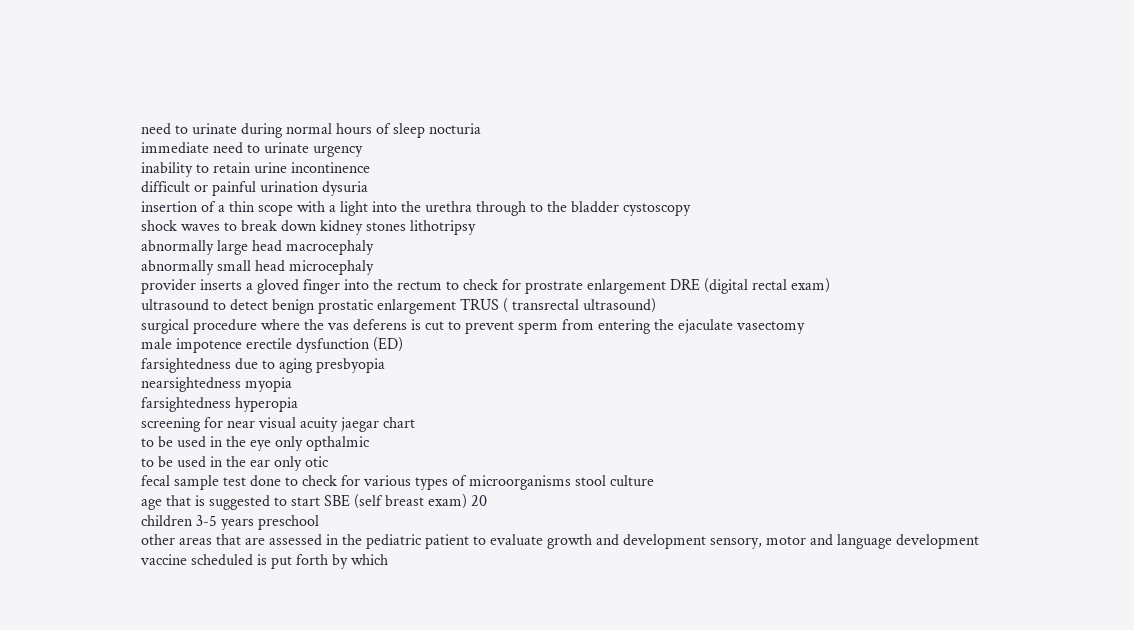need to urinate during normal hours of sleep nocturia
immediate need to urinate urgency
inability to retain urine incontinence
difficult or painful urination dysuria
insertion of a thin scope with a light into the urethra through to the bladder cystoscopy
shock waves to break down kidney stones lithotripsy
abnormally large head macrocephaly
abnormally small head microcephaly
provider inserts a gloved finger into the rectum to check for prostrate enlargement DRE (digital rectal exam)
ultrasound to detect benign prostatic enlargement TRUS ( transrectal ultrasound)
surgical procedure where the vas deferens is cut to prevent sperm from entering the ejaculate vasectomy
male impotence erectile dysfunction (ED)
farsightedness due to aging presbyopia
nearsightedness myopia
farsightedness hyperopia
screening for near visual acuity jaegar chart
to be used in the eye only opthalmic
to be used in the ear only otic
fecal sample test done to check for various types of microorganisms stool culture
age that is suggested to start SBE (self breast exam) 20
children 3-5 years preschool
other areas that are assessed in the pediatric patient to evaluate growth and development sensory, motor and language development
vaccine scheduled is put forth by which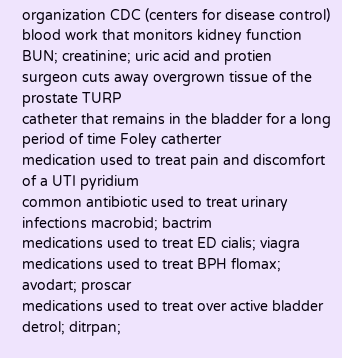organization CDC (centers for disease control)
blood work that monitors kidney function BUN; creatinine; uric acid and protien
surgeon cuts away overgrown tissue of the prostate TURP
catheter that remains in the bladder for a long period of time Foley catherter
medication used to treat pain and discomfort of a UTI pyridium
common antibiotic used to treat urinary infections macrobid; bactrim
medications used to treat ED cialis; viagra
medications used to treat BPH flomax; avodart; proscar
medications used to treat over active bladder detrol; ditrpan;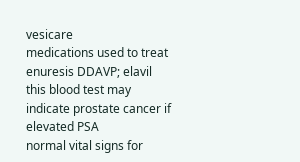vesicare
medications used to treat enuresis DDAVP; elavil
this blood test may indicate prostate cancer if elevated PSA
normal vital signs for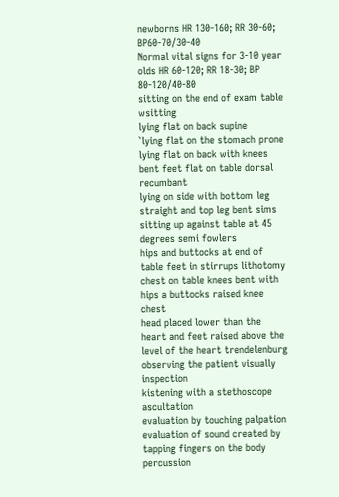newborns HR 130-160; RR 30-60; BP60-70/30-40
Normal vital signs for 3-10 year olds HR 60-120; RR 18-30; BP 80-120/40-80
sitting on the end of exam table wsitting
lying flat on back supine
`lying flat on the stomach prone
lying flat on back with knees bent feet flat on table dorsal recumbant
lying on side with bottom leg straight and top leg bent sims
sitting up against table at 45 degrees semi fowlers
hips and buttocks at end of table feet in stirrups lithotomy
chest on table knees bent with hips a buttocks raised knee chest
head placed lower than the heart and feet raised above the level of the heart trendelenburg
observing the patient visually inspection
kistening with a stethoscope ascultation
evaluation by touching palpation
evaluation of sound created by tapping fingers on the body percussion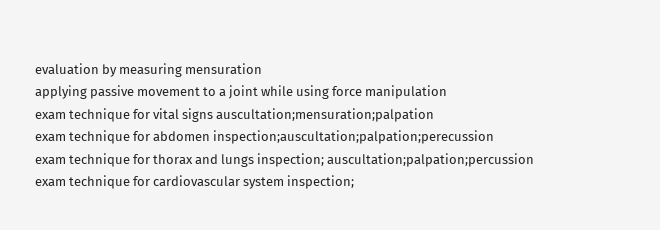evaluation by measuring mensuration
applying passive movement to a joint while using force manipulation
exam technique for vital signs auscultation;mensuration;palpation
exam technique for abdomen inspection;auscultation;palpation;perecussion
exam technique for thorax and lungs inspection; auscultation;palpation;percussion
exam technique for cardiovascular system inspection;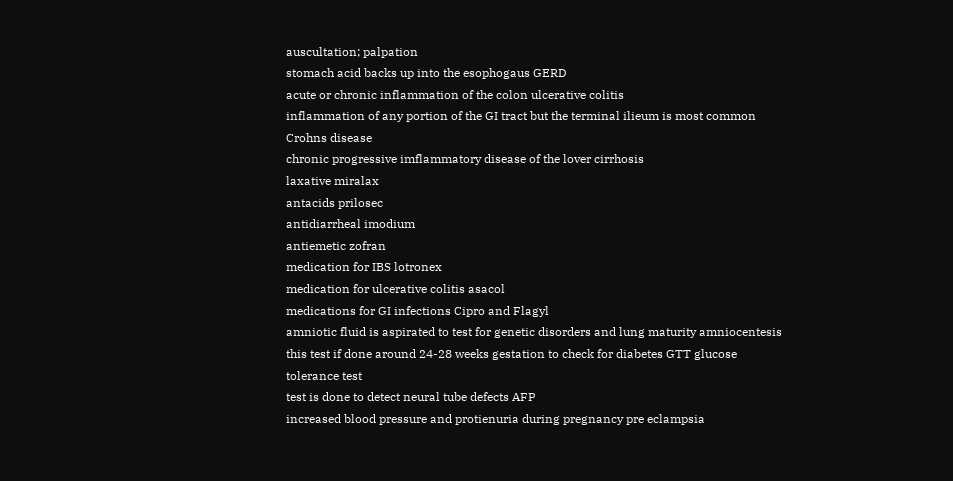auscultation; palpation
stomach acid backs up into the esophogaus GERD
acute or chronic inflammation of the colon ulcerative colitis
inflammation of any portion of the GI tract but the terminal ilieum is most common Crohns disease
chronic progressive imflammatory disease of the lover cirrhosis
laxative miralax
antacids prilosec
antidiarrheal imodium
antiemetic zofran
medication for IBS lotronex
medication for ulcerative colitis asacol
medications for GI infections Cipro and Flagyl
amniotic fluid is aspirated to test for genetic disorders and lung maturity amniocentesis
this test if done around 24-28 weeks gestation to check for diabetes GTT glucose tolerance test
test is done to detect neural tube defects AFP
increased blood pressure and protienuria during pregnancy pre eclampsia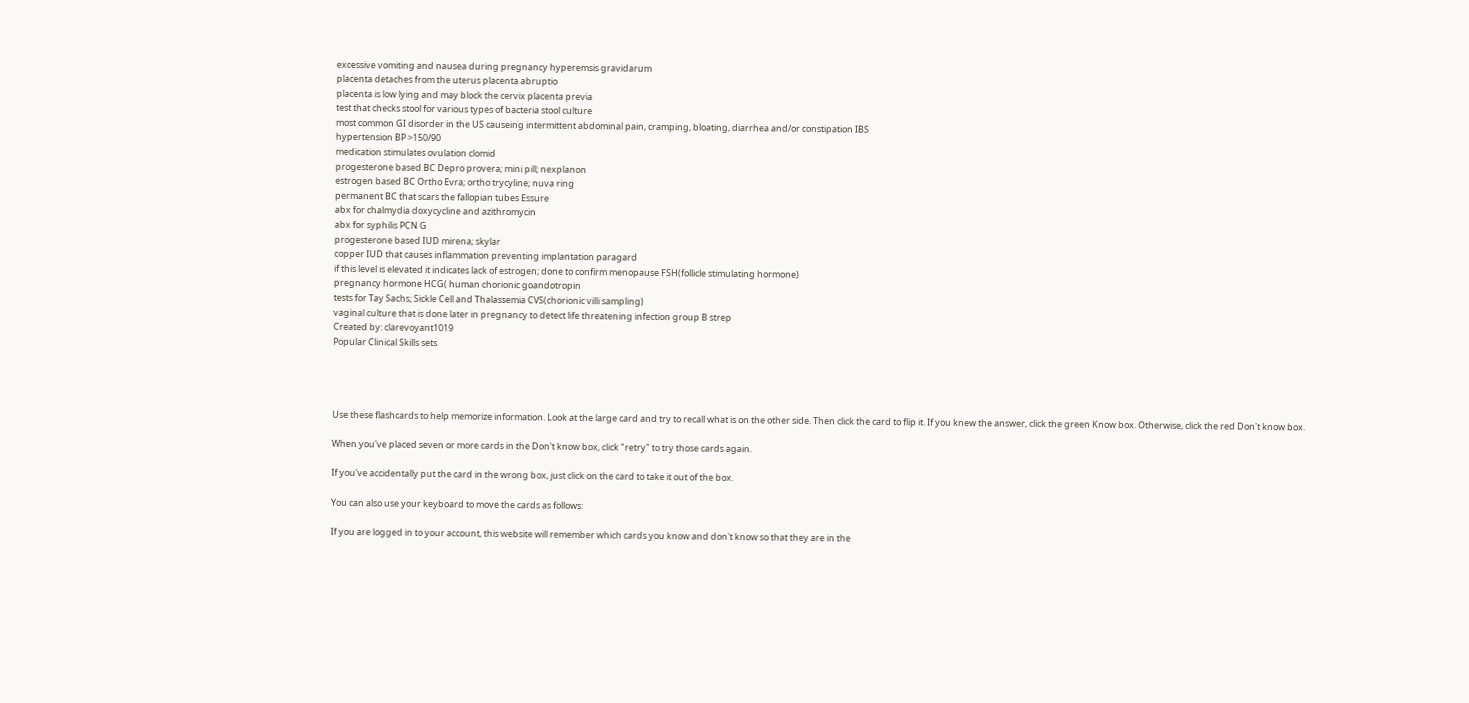excessive vomiting and nausea during pregnancy hyperemsis gravidarum
placenta detaches from the uterus placenta abruptio
placenta is low lying and may block the cervix placenta previa
test that checks stool for various types of bacteria stool culture
most common GI disorder in the US causeing intermittent abdominal pain, cramping, bloating, diarrhea and/or constipation IBS
hypertension BP >150/90
medication stimulates ovulation clomid
progesterone based BC Depro provera; mini pill; nexplanon
estrogen based BC Ortho Evra; ortho trycyline; nuva ring
permanent BC that scars the fallopian tubes Essure
abx for chalmydia doxycycline and azithromycin
abx for syphilis PCN G
progesterone based IUD mirena; skylar
copper IUD that causes inflammation preventing implantation paragard
if this level is elevated it indicates lack of estrogen; done to confirm menopause FSH(follicle stimulating hormone)
pregnancy hormone HCG( human chorionic goandotropin
tests for Tay Sachs; Sickle Cell and Thalassemia CVS(chorionic villi sampling)
vaginal culture that is done later in pregnancy to detect life threatening infection group B strep
Created by: clarevoyant1019
Popular Clinical Skills sets




Use these flashcards to help memorize information. Look at the large card and try to recall what is on the other side. Then click the card to flip it. If you knew the answer, click the green Know box. Otherwise, click the red Don't know box.

When you've placed seven or more cards in the Don't know box, click "retry" to try those cards again.

If you've accidentally put the card in the wrong box, just click on the card to take it out of the box.

You can also use your keyboard to move the cards as follows:

If you are logged in to your account, this website will remember which cards you know and don't know so that they are in the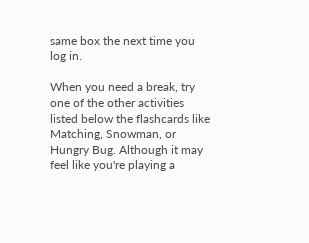same box the next time you log in.

When you need a break, try one of the other activities listed below the flashcards like Matching, Snowman, or Hungry Bug. Although it may feel like you're playing a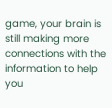game, your brain is still making more connections with the information to help you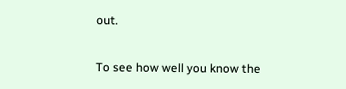out.

To see how well you know the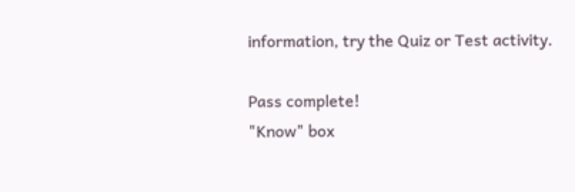information, try the Quiz or Test activity.

Pass complete!
"Know" box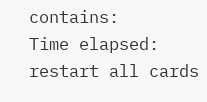contains:
Time elapsed:
restart all cards